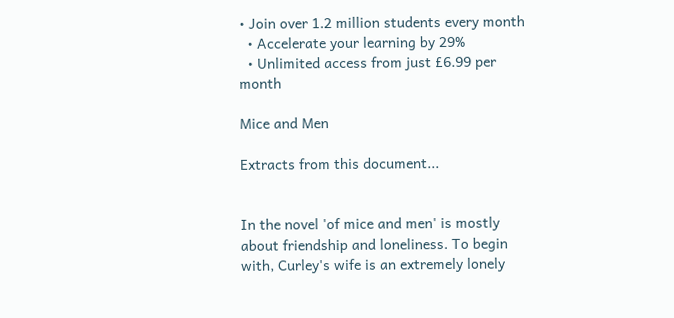• Join over 1.2 million students every month
  • Accelerate your learning by 29%
  • Unlimited access from just £6.99 per month

Mice and Men

Extracts from this document...


In the novel 'of mice and men' is mostly about friendship and loneliness. To begin with, Curley's wife is an extremely lonely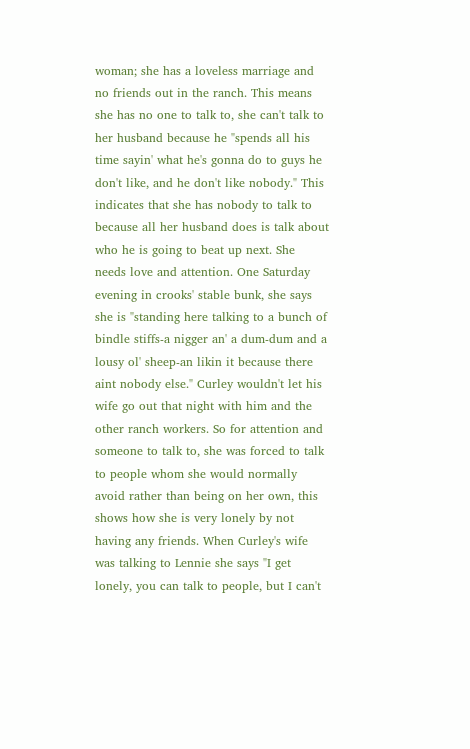woman; she has a loveless marriage and no friends out in the ranch. This means she has no one to talk to, she can't talk to her husband because he "spends all his time sayin' what he's gonna do to guys he don't like, and he don't like nobody." This indicates that she has nobody to talk to because all her husband does is talk about who he is going to beat up next. She needs love and attention. One Saturday evening in crooks' stable bunk, she says she is "standing here talking to a bunch of bindle stiffs-a nigger an' a dum-dum and a lousy ol' sheep-an likin it because there aint nobody else." Curley wouldn't let his wife go out that night with him and the other ranch workers. So for attention and someone to talk to, she was forced to talk to people whom she would normally avoid rather than being on her own, this shows how she is very lonely by not having any friends. When Curley's wife was talking to Lennie she says "I get lonely, you can talk to people, but I can't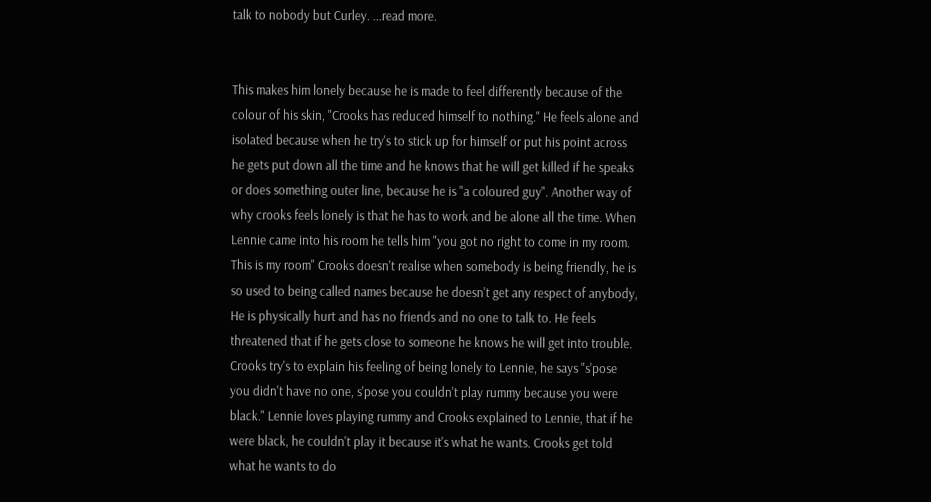talk to nobody but Curley. ...read more.


This makes him lonely because he is made to feel differently because of the colour of his skin, "Crooks has reduced himself to nothing." He feels alone and isolated because when he try's to stick up for himself or put his point across he gets put down all the time and he knows that he will get killed if he speaks or does something outer line, because he is "a coloured guy". Another way of why crooks feels lonely is that he has to work and be alone all the time. When Lennie came into his room he tells him "you got no right to come in my room. This is my room" Crooks doesn't realise when somebody is being friendly, he is so used to being called names because he doesn't get any respect of anybody, He is physically hurt and has no friends and no one to talk to. He feels threatened that if he gets close to someone he knows he will get into trouble. Crooks try's to explain his feeling of being lonely to Lennie, he says "s'pose you didn't have no one, s'pose you couldn't play rummy because you were black." Lennie loves playing rummy and Crooks explained to Lennie, that if he were black, he couldn't play it because it's what he wants. Crooks get told what he wants to do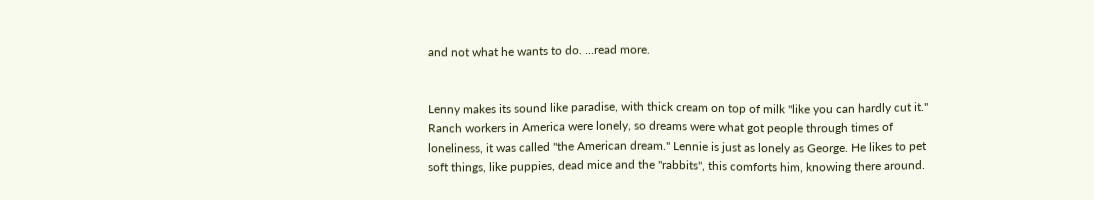and not what he wants to do. ...read more.


Lenny makes its sound like paradise, with thick cream on top of milk "like you can hardly cut it." Ranch workers in America were lonely, so dreams were what got people through times of loneliness, it was called "the American dream." Lennie is just as lonely as George. He likes to pet soft things, like puppies, dead mice and the "rabbits", this comforts him, knowing there around.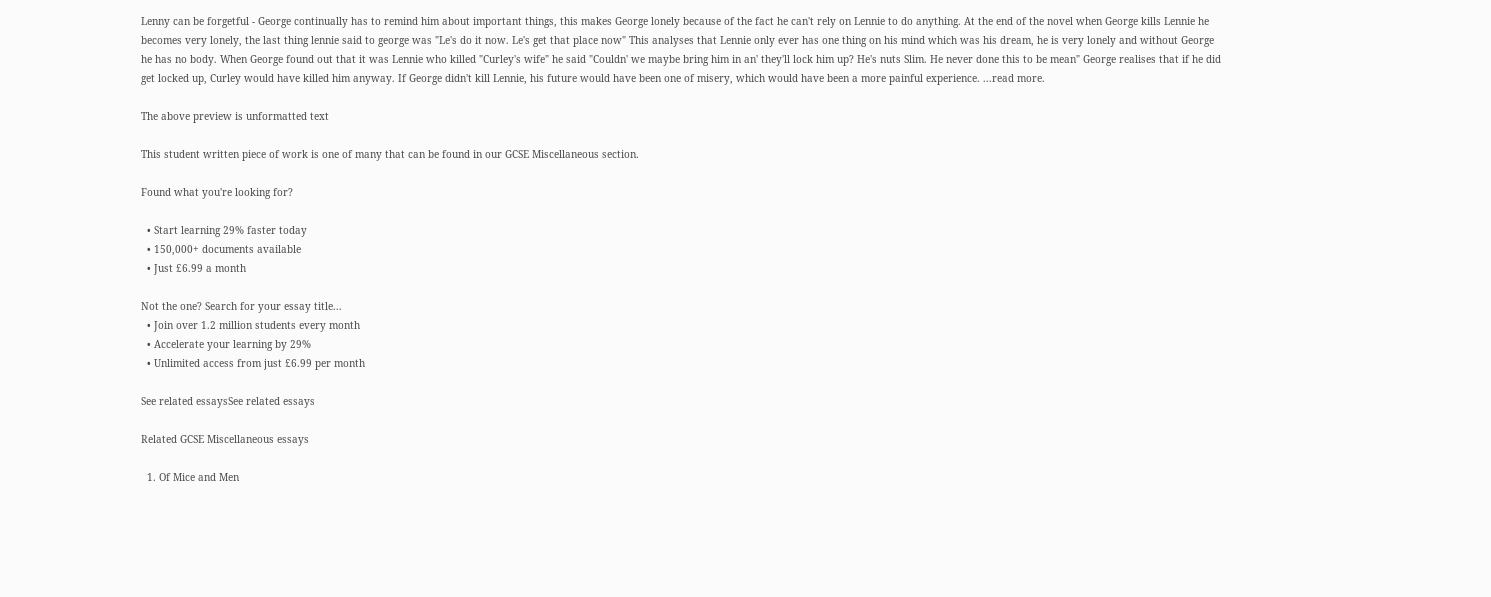Lenny can be forgetful - George continually has to remind him about important things, this makes George lonely because of the fact he can't rely on Lennie to do anything. At the end of the novel when George kills Lennie he becomes very lonely, the last thing lennie said to george was "Le's do it now. Le's get that place now" This analyses that Lennie only ever has one thing on his mind which was his dream, he is very lonely and without George he has no body. When George found out that it was Lennie who killed "Curley's wife" he said "Couldn' we maybe bring him in an' they'll lock him up? He's nuts Slim. He never done this to be mean" George realises that if he did get locked up, Curley would have killed him anyway. If George didn't kill Lennie, his future would have been one of misery, which would have been a more painful experience. ...read more.

The above preview is unformatted text

This student written piece of work is one of many that can be found in our GCSE Miscellaneous section.

Found what you're looking for?

  • Start learning 29% faster today
  • 150,000+ documents available
  • Just £6.99 a month

Not the one? Search for your essay title...
  • Join over 1.2 million students every month
  • Accelerate your learning by 29%
  • Unlimited access from just £6.99 per month

See related essaysSee related essays

Related GCSE Miscellaneous essays

  1. Of Mice and Men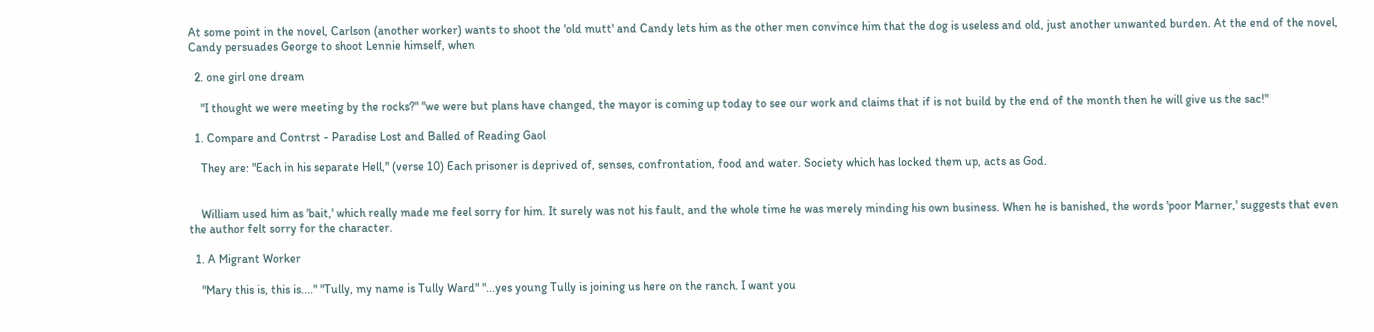At some point in the novel, Carlson (another worker) wants to shoot the 'old mutt' and Candy lets him as the other men convince him that the dog is useless and old, just another unwanted burden. At the end of the novel, Candy persuades George to shoot Lennie himself, when

  2. one girl one dream

    "I thought we were meeting by the rocks?" "we were but plans have changed, the mayor is coming up today to see our work and claims that if is not build by the end of the month then he will give us the sac!"

  1. Compare and Contrst - Paradise Lost and Balled of Reading Gaol

    They are: "Each in his separate Hell," (verse 10) Each prisoner is deprived of, senses, confrontation, food and water. Society which has locked them up, acts as God.


    William used him as 'bait,' which really made me feel sorry for him. It surely was not his fault, and the whole time he was merely minding his own business. When he is banished, the words 'poor Marner,' suggests that even the author felt sorry for the character.

  1. A Migrant Worker

    "Mary this is, this is...." "Tully, my name is Tully Ward" "...yes young Tully is joining us here on the ranch. I want you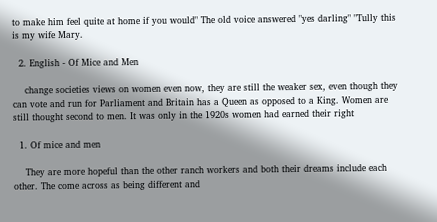to make him feel quite at home if you would" The old voice answered "yes darling" "Tully this is my wife Mary.

  2. English - Of Mice and Men

    change societies views on women even now, they are still the weaker sex, even though they can vote and run for Parliament and Britain has a Queen as opposed to a King. Women are still thought second to men. It was only in the 1920s women had earned their right

  1. Of mice and men

    They are more hopeful than the other ranch workers and both their dreams include each other. The come across as being different and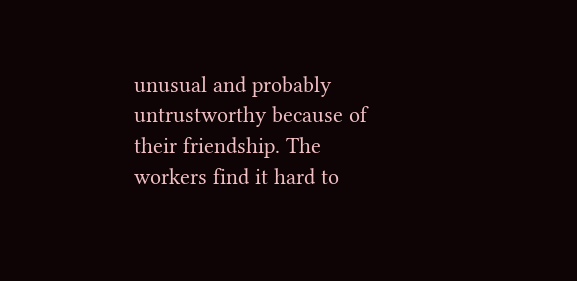unusual and probably untrustworthy because of their friendship. The workers find it hard to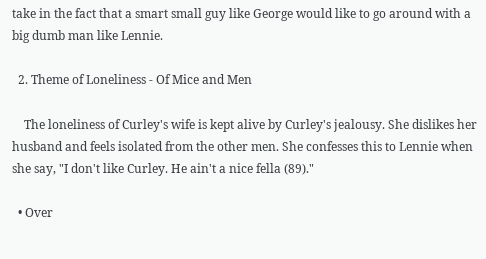take in the fact that a smart small guy like George would like to go around with a big dumb man like Lennie.

  2. Theme of Loneliness - Of Mice and Men

    The loneliness of Curley's wife is kept alive by Curley's jealousy. She dislikes her husband and feels isolated from the other men. She confesses this to Lennie when she say, "I don't like Curley. He ain't a nice fella (89)."

  • Over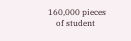160,000 pieces
    of student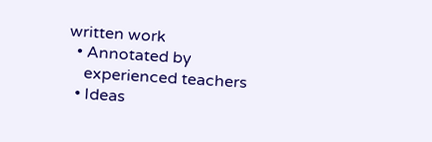written work
  • Annotated by
    experienced teachers
  • Ideas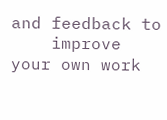and feedback to
    improve your own work